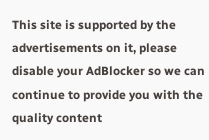This site is supported by the advertisements on it, please disable your AdBlocker so we can continue to provide you with the quality content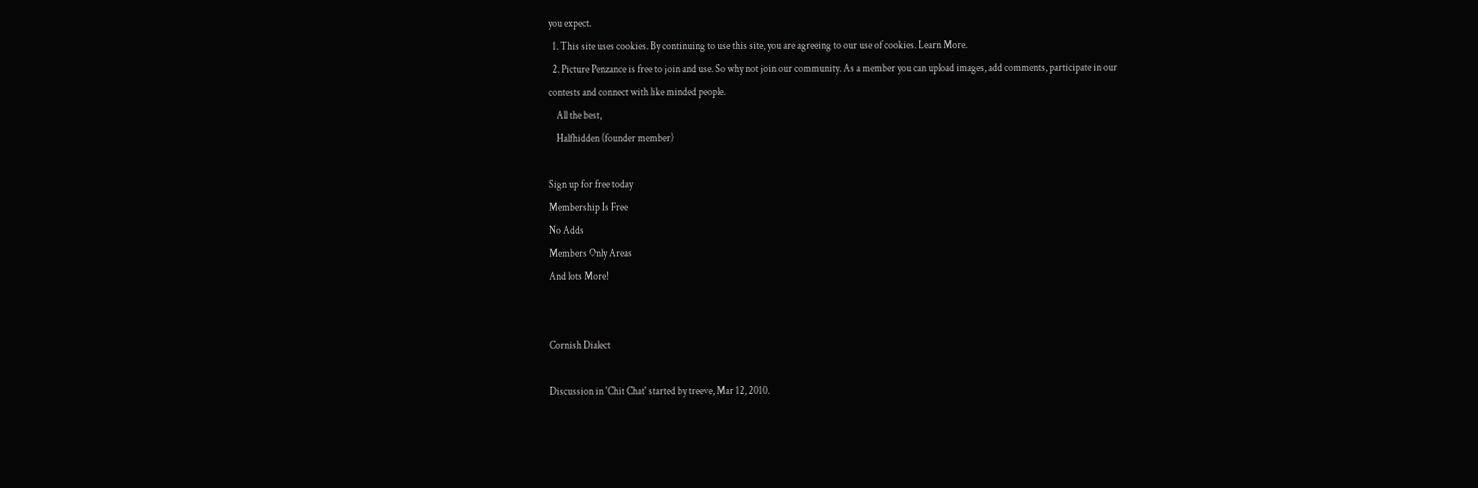you expect.
  1. This site uses cookies. By continuing to use this site, you are agreeing to our use of cookies. Learn More.
  2. Picture Penzance is free to join and use. So why not join our community. As a member you can upload images, add comments, participate in our contests and connect with like minded people.
    All the best,
    Halfhidden (founder member)

Sign up for free today
Membership Is Free
No Adds
Members Only Areas
And lots More!


Cornish Dialect

Discussion in 'Chit Chat' started by treeve, Mar 12, 2010.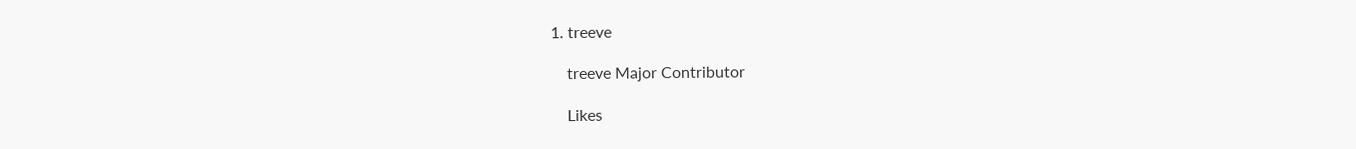1. treeve

    treeve Major Contributor

    Likes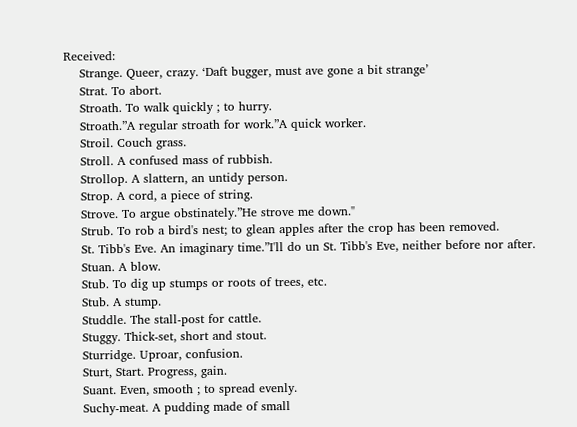Received:
    Strange. Queer, crazy. ‘Daft bugger, must ave gone a bit strange’
    Strat. To abort.
    Stroath. To walk quickly ; to hurry.
    Stroath.”A regular stroath for work.”A quick worker.
    Stroil. Couch grass.
    Stroll. A confused mass of rubbish.
    Strollop. A slattern, an untidy person.
    Strop. A cord, a piece of string.
    Strove. To argue obstinately.”He strove me down."
    Strub. To rob a bird's nest; to glean apples after the crop has been removed.
    St. Tibb's Eve. An imaginary time.”I'll do un St. Tibb's Eve, neither before nor after.
    Stuan. A blow.
    Stub. To dig up stumps or roots of trees, etc.
    Stub. A stump.
    Studdle. The stall-post for cattle.
    Stuggy. Thick-set, short and stout.
    Sturridge. Uproar, confusion.
    Sturt, Start. Progress, gain.
    Suant. Even, smooth ; to spread evenly.
    Suchy-meat. A pudding made of small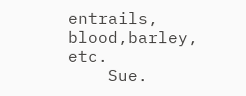entrails, blood,barley, etc.
    Sue.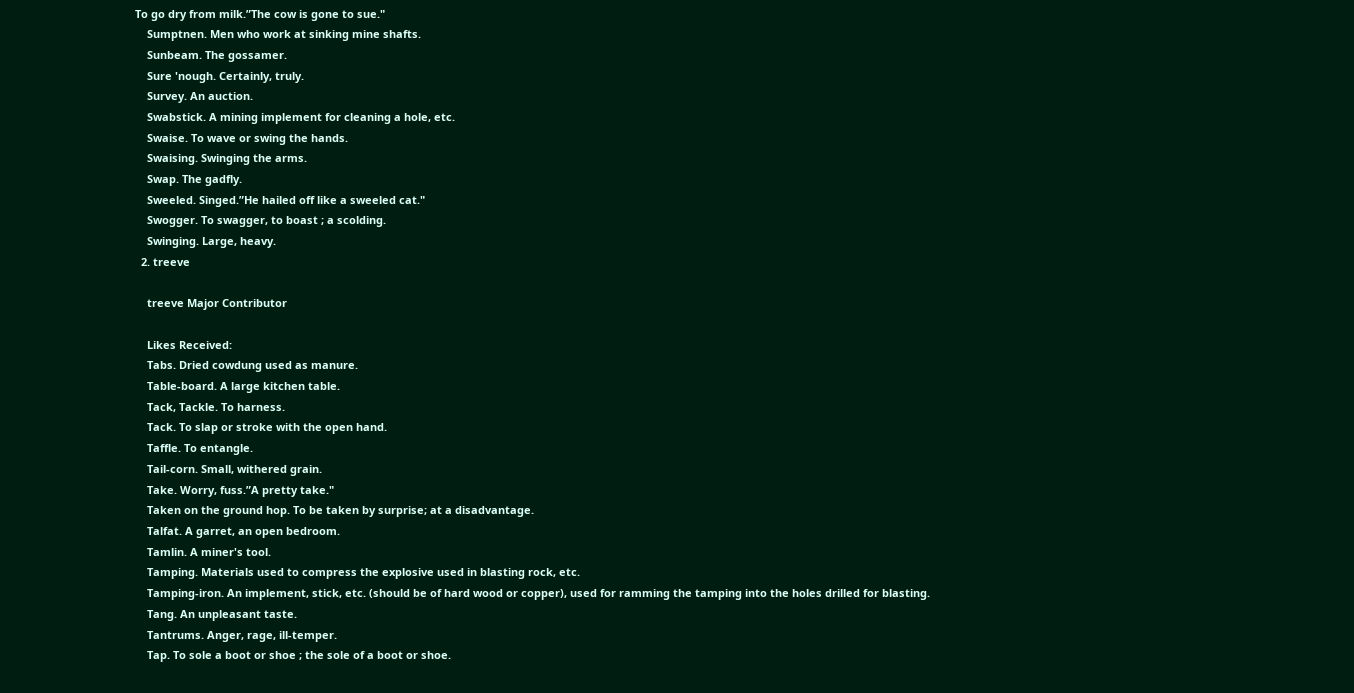To go dry from milk.”The cow is gone to sue."
    Sumptnen. Men who work at sinking mine shafts.
    Sunbeam. The gossamer.
    Sure 'nough. Certainly, truly.
    Survey. An auction.
    Swabstick. A mining implement for cleaning a hole, etc.
    Swaise. To wave or swing the hands.
    Swaising. Swinging the arms.
    Swap. The gadfly.
    Sweeled. Singed.”He hailed off like a sweeled cat."
    Swogger. To swagger, to boast ; a scolding.
    Swinging. Large, heavy.
  2. treeve

    treeve Major Contributor

    Likes Received:
    Tabs. Dried cowdung used as manure.
    Table-board. A large kitchen table.
    Tack, Tackle. To harness.
    Tack. To slap or stroke with the open hand.
    Taffle. To entangle.
    Tail-corn. Small, withered grain.
    Take. Worry, fuss.”A pretty take."
    Taken on the ground hop. To be taken by surprise; at a disadvantage.
    Talfat. A garret, an open bedroom.
    Tamlin. A miner's tool.
    Tamping. Materials used to compress the explosive used in blasting rock, etc.
    Tamping-iron. An implement, stick, etc. (should be of hard wood or copper), used for ramming the tamping into the holes drilled for blasting.
    Tang. An unpleasant taste.
    Tantrums. Anger, rage, ill-temper.
    Tap. To sole a boot or shoe ; the sole of a boot or shoe.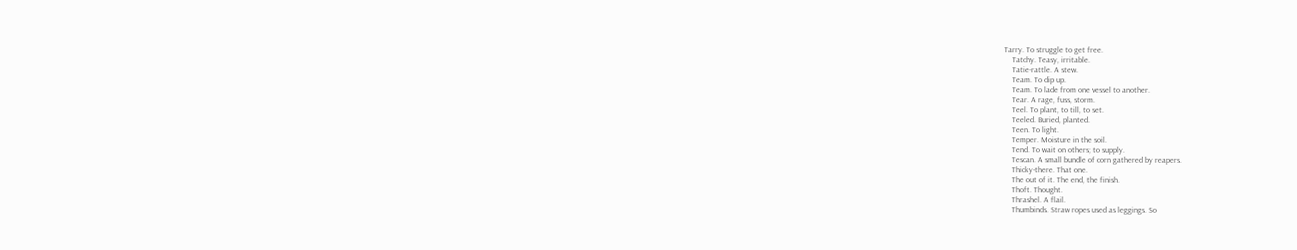Tarry. To struggle to get free.
    Tatchy. Teasy, irritable.
    Tatie-rattle. A stew.
    Team. To dip up.
    Team. To lade from one vessel to another.
    Tear. A rage, fuss, storm.
    Teel. To plant, to till, to set.
    Teeled. Buried, planted.
    Teen. To light.
    Temper. Moisture in the soil.
    Tend. To wait on others; to supply.
    Tescan. A small bundle of corn gathered by reapers.
    Thicky-there. That one.
    The out of it. The end, the finish.
    Thoft. Thought.
    Thrashel. A flail.
    Thumbinds. Straw ropes used as leggings. So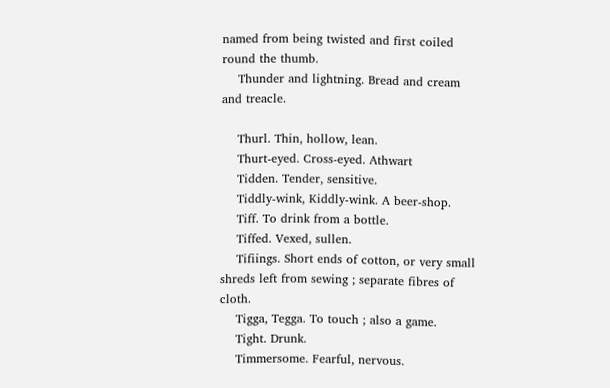named from being twisted and first coiled round the thumb.
    Thunder and lightning. Bread and cream and treacle.

    Thurl. Thin, hollow, lean.
    Thurt-eyed. Cross-eyed. Athwart
    Tidden. Tender, sensitive.
    Tiddly-wink, Kiddly-wink. A beer-shop.
    Tiff. To drink from a bottle.
    Tiffed. Vexed, sullen.
    Tifiings. Short ends of cotton, or very small shreds left from sewing ; separate fibres of cloth.
    Tigga, Tegga. To touch ; also a game.
    Tight. Drunk.
    Timmersome. Fearful, nervous.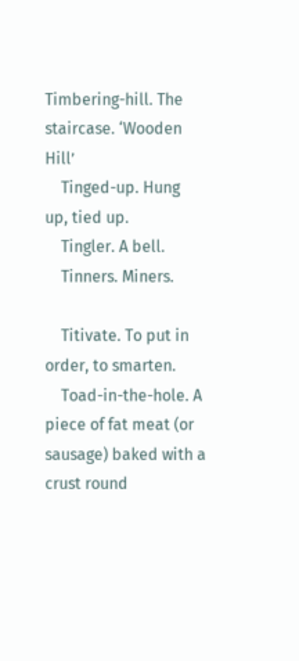Timbering-hill. The staircase. ‘Wooden Hill’
    Tinged-up. Hung up, tied up.
    Tingler. A bell.
    Tinners. Miners.

    Titivate. To put in order, to smarten.
    Toad-in-the-hole. A piece of fat meat (or sausage) baked with a crust round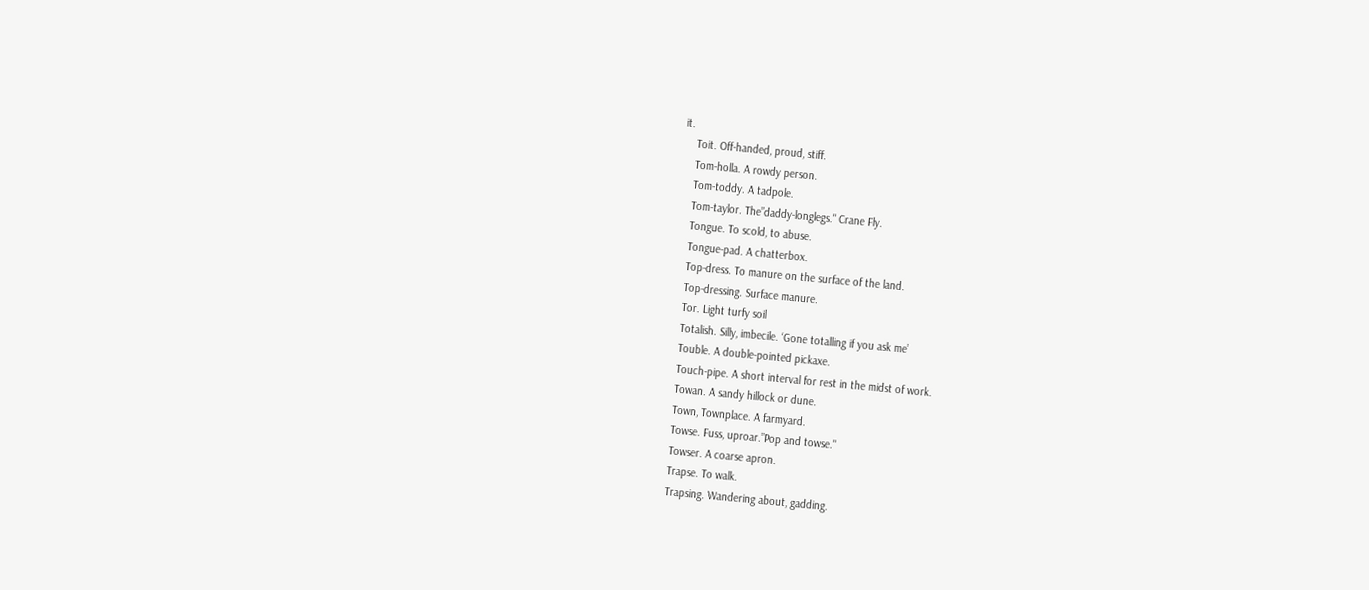it.
    Toit. Off-handed, proud, stiff.
    Tom-holla. A rowdy person.
    Tom-toddy. A tadpole.
    Tom-taylor. The”daddy-longlegs." Crane Fly.
    Tongue. To scold, to abuse.
    Tongue-pad. A chatterbox.
    Top-dress. To manure on the surface of the land.
    Top-dressing. Surface manure.
    Tor. Light turfy soil
    Totalish. Silly, imbecile. ‘Gone totalling if you ask me’
    Touble. A double-pointed pickaxe.
    Touch-pipe. A short interval for rest in the midst of work.
    Towan. A sandy hillock or dune.
    Town, Townplace. A farmyard.
    Towse. Fuss, uproar.”Pop and towse."
    Towser. A coarse apron.
    Trapse. To walk.
    Trapsing. Wandering about, gadding.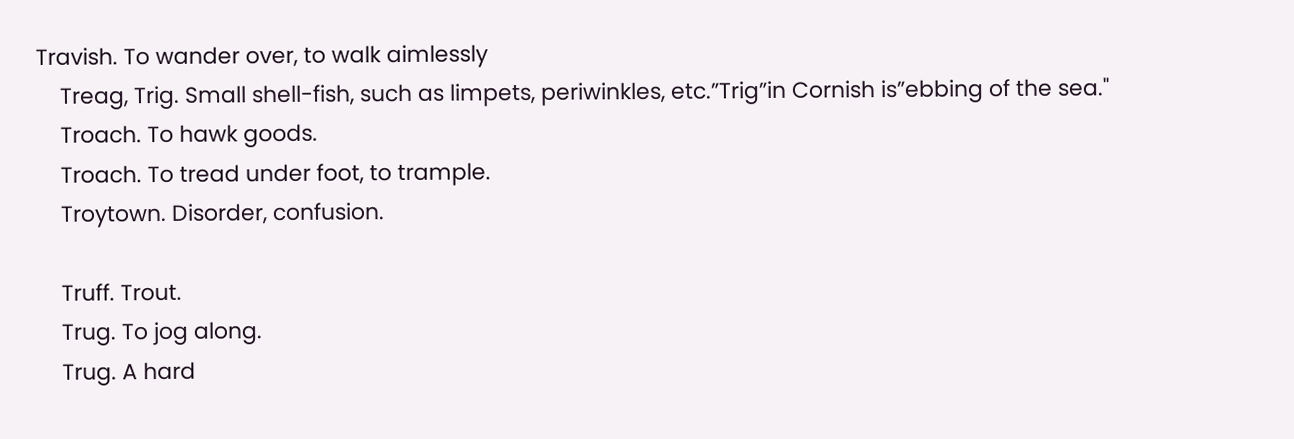Travish. To wander over, to walk aimlessly
    Treag, Trig. Small shell-fish, such as limpets, periwinkles, etc.”Trig”in Cornish is”ebbing of the sea."
    Troach. To hawk goods.
    Troach. To tread under foot, to trample.
    Troytown. Disorder, confusion.

    Truff. Trout.
    Trug. To jog along.
    Trug. A hard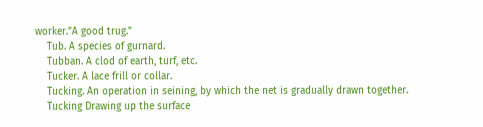worker.”A good trug."
    Tub. A species of gurnard.
    Tubban. A clod of earth, turf, etc.
    Tucker. A lace frill or collar.
    Tucking. An operation in seining, by which the net is gradually drawn together.
    Tucking Drawing up the surface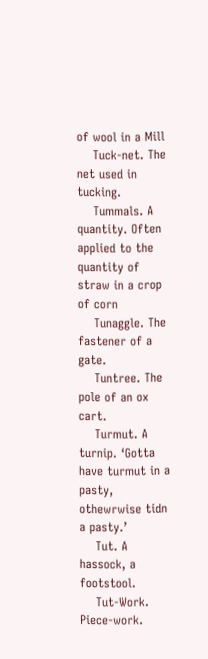of wool in a Mill
    Tuck-net. The net used in tucking.
    Tummals. A quantity. Often applied to the quantity of straw in a crop of corn
    Tunaggle. The fastener of a gate.
    Tuntree. The pole of an ox cart.
    Turmut. A turnip. ‘Gotta have turmut in a pasty, othewrwise tidn a pasty.’
    Tut. A hassock, a footstool.
    Tut-Work. Piece-work.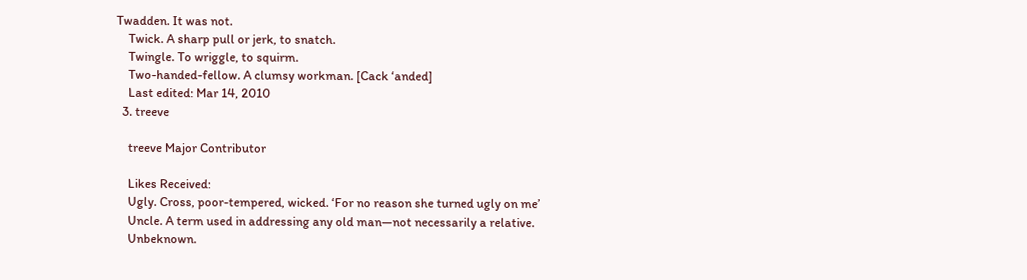Twadden. It was not.
    Twick. A sharp pull or jerk, to snatch.
    Twingle. To wriggle, to squirm.
    Two-handed-fellow. A clumsy workman. [Cack ‘anded]
    Last edited: Mar 14, 2010
  3. treeve

    treeve Major Contributor

    Likes Received:
    Ugly. Cross, poor-tempered, wicked. ‘For no reason she turned ugly on me’
    Uncle. A term used in addressing any old man—not necessarily a relative.
    Unbeknown.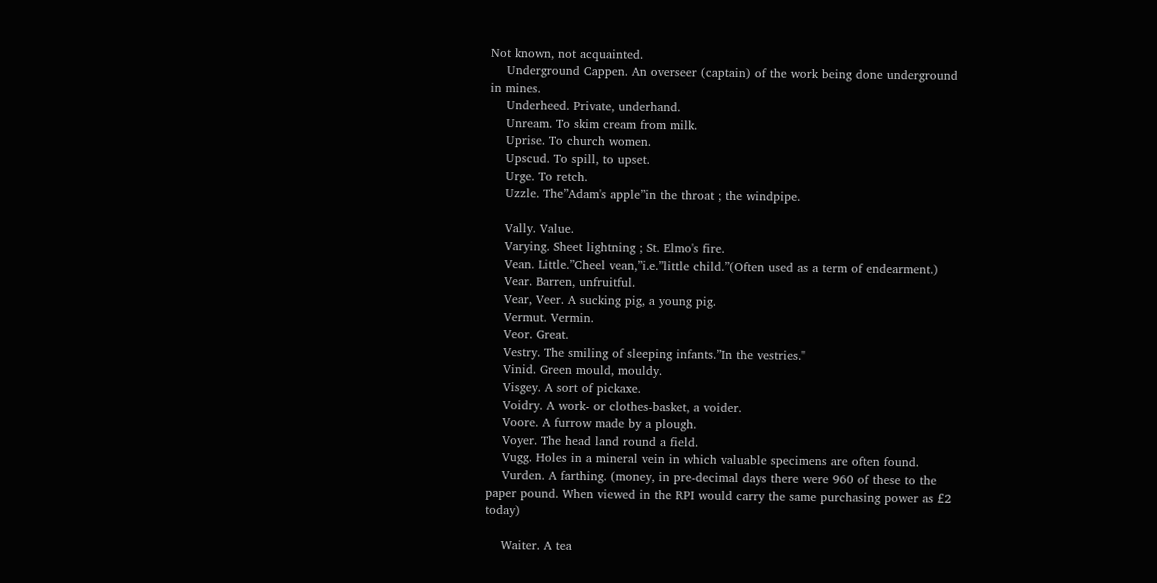Not known, not acquainted.
    Underground Cappen. An overseer (captain) of the work being done underground in mines.
    Underheed. Private, underhand.
    Unream. To skim cream from milk.
    Uprise. To church women.
    Upscud. To spill, to upset.
    Urge. To retch.
    Uzzle. The”Adam's apple”in the throat ; the windpipe.

    Vally. Value.
    Varying. Sheet lightning ; St. Elmo's fire.
    Vean. Little.”Cheel vean,”i.e.”little child.”(Often used as a term of endearment.)
    Vear. Barren, unfruitful.
    Vear, Veer. A sucking pig, a young pig.
    Vermut. Vermin.
    Veor. Great.
    Vestry. The smiling of sleeping infants.”In the vestries."
    Vinid. Green mould, mouldy.
    Visgey. A sort of pickaxe.
    Voidry. A work- or clothes-basket, a voider.
    Voore. A furrow made by a plough.
    Voyer. The head land round a field.
    Vugg. Holes in a mineral vein in which valuable specimens are often found.
    Vurden. A farthing. (money, in pre-decimal days there were 960 of these to the paper pound. When viewed in the RPI would carry the same purchasing power as £2 today)

    Waiter. A tea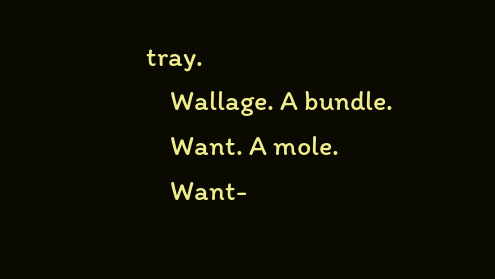tray.
    Wallage. A bundle.
    Want. A mole.
    Want-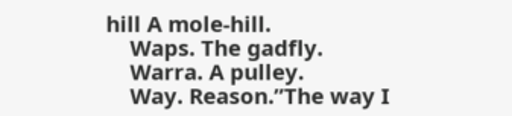hill A mole-hill.
    Waps. The gadfly.
    Warra. A pulley.
    Way. Reason.”The way I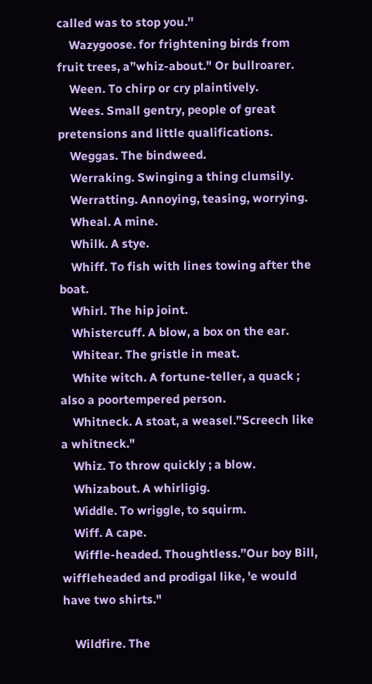called was to stop you.''
    Wazygoose. for frightening birds from fruit trees, a”whiz-about." Or bullroarer.
    Ween. To chirp or cry plaintively.
    Wees. Small gentry, people of great pretensions and little qualifications.
    Weggas. The bindweed.
    Werraking. Swinging a thing clumsily.
    Werratting. Annoying, teasing, worrying.
    Wheal. A mine.
    Whilk. A stye.
    Whiff. To fish with lines towing after the boat.
    Whirl. The hip joint.
    Whistercuff. A blow, a box on the ear.
    Whitear. The gristle in meat.
    White witch. A fortune-teller, a quack ; also a poortempered person.
    Whitneck. A stoat, a weasel.”Screech like a whitneck."
    Whiz. To throw quickly ; a blow.
    Whizabout. A whirligig.
    Widdle. To wriggle, to squirm.
    Wiff. A cape.
    Wiffle-headed. Thoughtless.”Our boy Bill, wiffleheaded and prodigal like, 'e would have two shirts."

    Wildfire. The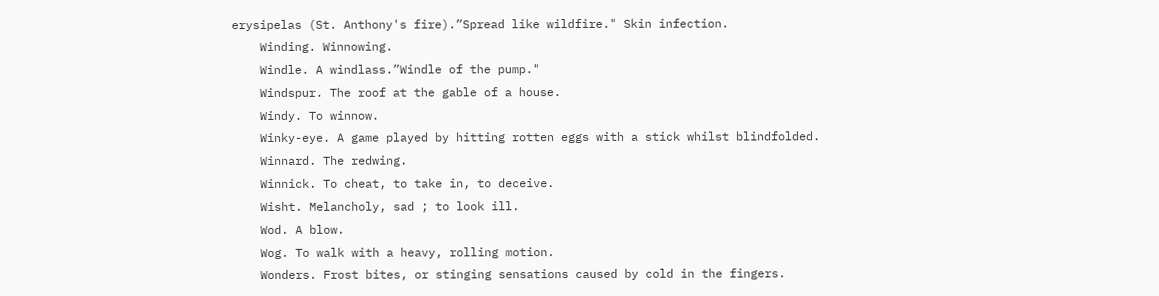erysipelas (St. Anthony's fire).”Spread like wildfire." Skin infection.
    Winding. Winnowing.
    Windle. A windlass.”Windle of the pump."
    Windspur. The roof at the gable of a house.
    Windy. To winnow.
    Winky-eye. A game played by hitting rotten eggs with a stick whilst blindfolded.
    Winnard. The redwing.
    Winnick. To cheat, to take in, to deceive.
    Wisht. Melancholy, sad ; to look ill.
    Wod. A blow.
    Wog. To walk with a heavy, rolling motion.
    Wonders. Frost bites, or stinging sensations caused by cold in the fingers.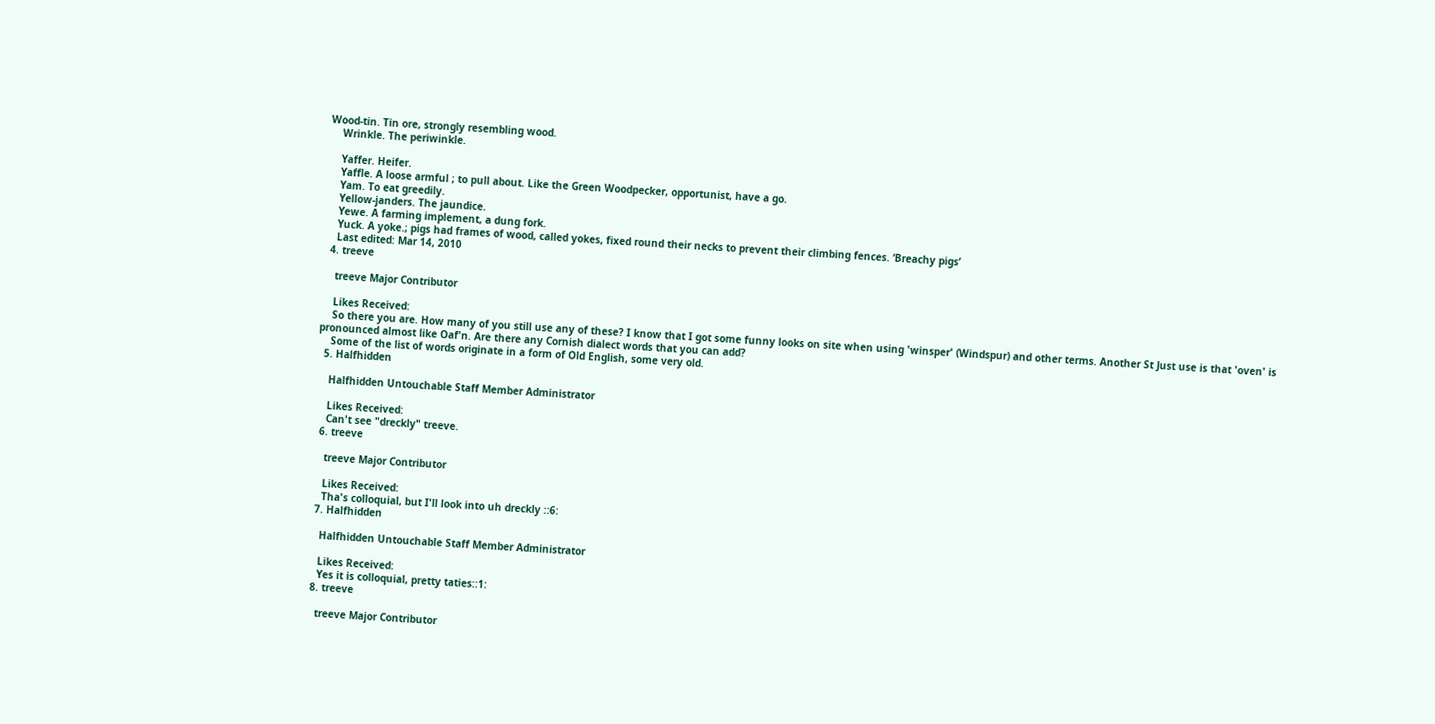Wood-tin. Tin ore, strongly resembling wood.
    Wrinkle. The periwinkle.

    Yaffer. Heifer.
    Yaffle. A loose armful ; to pull about. Like the Green Woodpecker, opportunist, have a go.
    Yam. To eat greedily.
    Yellow-janders. The jaundice.
    Yewe. A farming implement, a dung fork.
    Yuck. A yoke.; pigs had frames of wood, called yokes, fixed round their necks to prevent their climbing fences. ‘Breachy pigs’
    Last edited: Mar 14, 2010
  4. treeve

    treeve Major Contributor

    Likes Received:
    So there you are. How many of you still use any of these? I know that I got some funny looks on site when using 'winsper' (Windspur) and other terms. Another St Just use is that 'oven' is pronounced almost like Oaf'n. Are there any Cornish dialect words that you can add?
    Some of the list of words originate in a form of Old English, some very old.
  5. Halfhidden

    Halfhidden Untouchable Staff Member Administrator

    Likes Received:
    Can't see "dreckly" treeve.
  6. treeve

    treeve Major Contributor

    Likes Received:
    Tha's colloquial, but I'll look into uh dreckly ::6:
  7. Halfhidden

    Halfhidden Untouchable Staff Member Administrator

    Likes Received:
    Yes it is colloquial, pretty taties::1:
  8. treeve

    treeve Major Contributor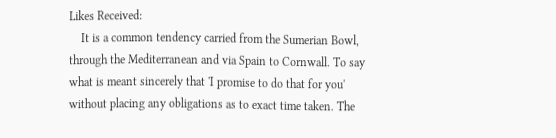Likes Received:
    It is a common tendency carried from the Sumerian Bowl, through the Mediterranean and via Spain to Cornwall. To say what is meant sincerely that 'I promise to do that for you' without placing any obligations as to exact time taken. The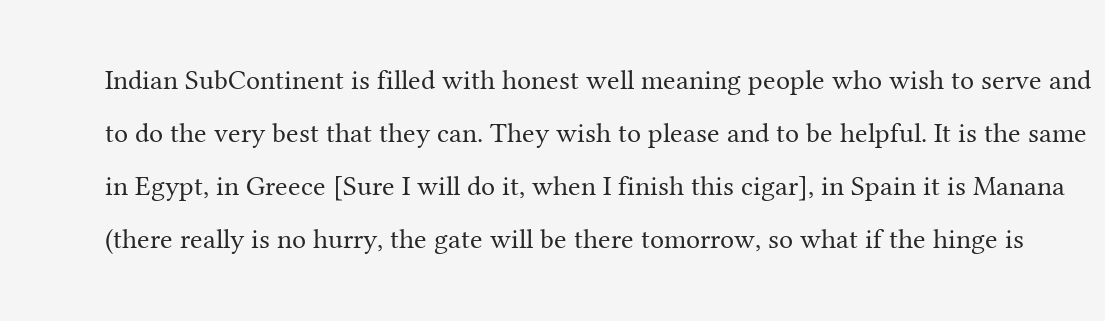Indian SubContinent is filled with honest well meaning people who wish to serve and to do the very best that they can. They wish to please and to be helpful. It is the same in Egypt, in Greece [Sure I will do it, when I finish this cigar], in Spain it is Manana (there really is no hurry, the gate will be there tomorrow, so what if the hinge is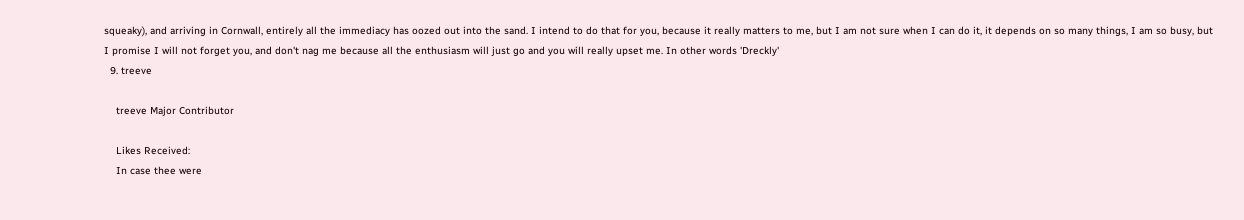squeaky), and arriving in Cornwall, entirely all the immediacy has oozed out into the sand. I intend to do that for you, because it really matters to me, but I am not sure when I can do it, it depends on so many things, I am so busy, but I promise I will not forget you, and don't nag me because all the enthusiasm will just go and you will really upset me. In other words 'Dreckly'
  9. treeve

    treeve Major Contributor

    Likes Received:
    In case thee were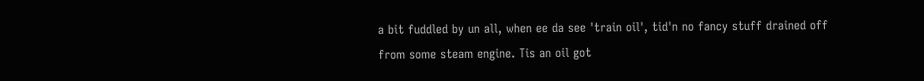a bit fuddled by un all, when ee da see 'train oil', tid'n no fancy stuff drained off from some steam engine. Tis an oil got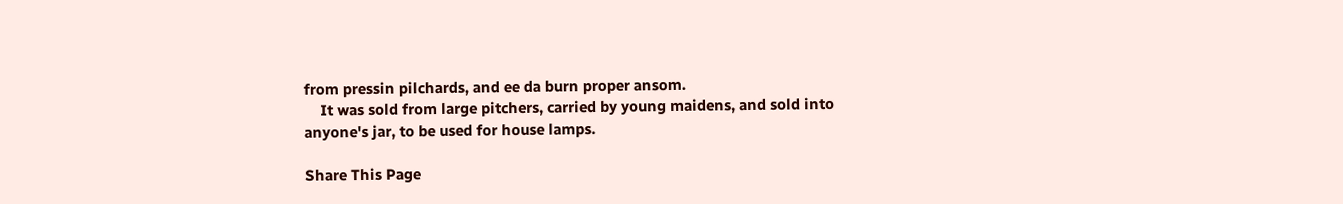from pressin pilchards, and ee da burn proper ansom.
    It was sold from large pitchers, carried by young maidens, and sold into anyone's jar, to be used for house lamps.

Share This Page